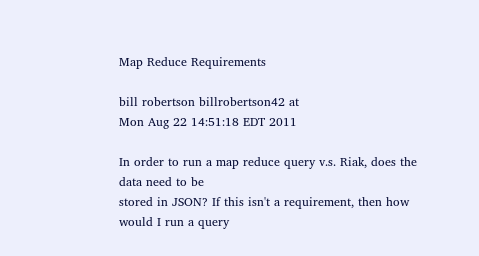Map Reduce Requirements

bill robertson billrobertson42 at
Mon Aug 22 14:51:18 EDT 2011

In order to run a map reduce query v.s. Riak, does the data need to be
stored in JSON? If this isn't a requirement, then how would I run a query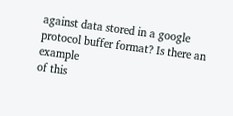against data stored in a google protocol buffer format? Is there an example
of this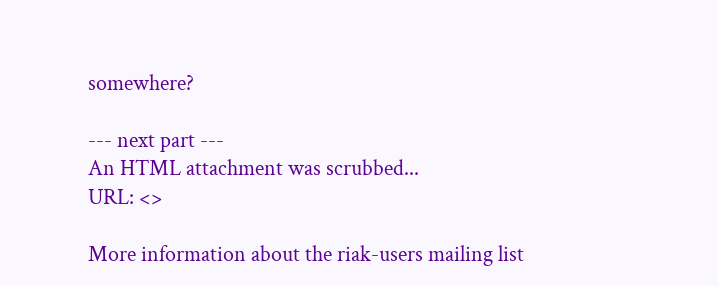somewhere?

--- next part ---
An HTML attachment was scrubbed...
URL: <>

More information about the riak-users mailing list